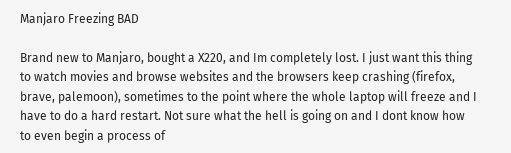Manjaro Freezing BAD

Brand new to Manjaro, bought a X220, and Im completely lost. I just want this thing to watch movies and browse websites and the browsers keep crashing (firefox, brave, palemoon), sometimes to the point where the whole laptop will freeze and I have to do a hard restart. Not sure what the hell is going on and I dont know how to even begin a process of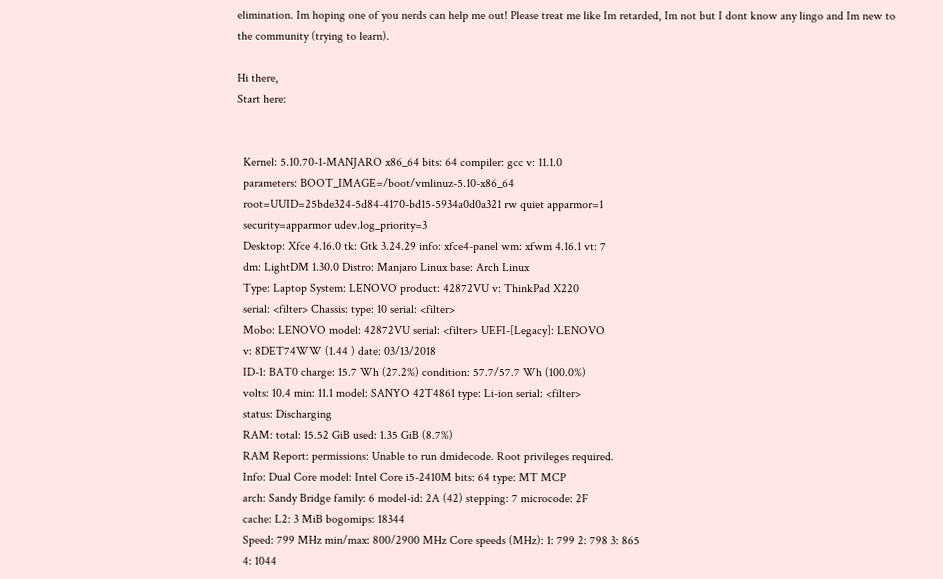elimination. Im hoping one of you nerds can help me out! Please treat me like Im retarded, Im not but I dont know any lingo and Im new to the community (trying to learn).

Hi there,
Start here:


  Kernel: 5.10.70-1-MANJARO x86_64 bits: 64 compiler: gcc v: 11.1.0
  parameters: BOOT_IMAGE=/boot/vmlinuz-5.10-x86_64
  root=UUID=25bde324-5d84-4170-bd15-5934a0d0a321 rw quiet apparmor=1
  security=apparmor udev.log_priority=3
  Desktop: Xfce 4.16.0 tk: Gtk 3.24.29 info: xfce4-panel wm: xfwm 4.16.1 vt: 7
  dm: LightDM 1.30.0 Distro: Manjaro Linux base: Arch Linux
  Type: Laptop System: LENOVO product: 42872VU v: ThinkPad X220
  serial: <filter> Chassis: type: 10 serial: <filter>
  Mobo: LENOVO model: 42872VU serial: <filter> UEFI-[Legacy]: LENOVO
  v: 8DET74WW (1.44 ) date: 03/13/2018
  ID-1: BAT0 charge: 15.7 Wh (27.2%) condition: 57.7/57.7 Wh (100.0%)
  volts: 10.4 min: 11.1 model: SANYO 42T4861 type: Li-ion serial: <filter>
  status: Discharging
  RAM: total: 15.52 GiB used: 1.35 GiB (8.7%)
  RAM Report: permissions: Unable to run dmidecode. Root privileges required.
  Info: Dual Core model: Intel Core i5-2410M bits: 64 type: MT MCP
  arch: Sandy Bridge family: 6 model-id: 2A (42) stepping: 7 microcode: 2F
  cache: L2: 3 MiB bogomips: 18344
  Speed: 799 MHz min/max: 800/2900 MHz Core speeds (MHz): 1: 799 2: 798 3: 865
  4: 1044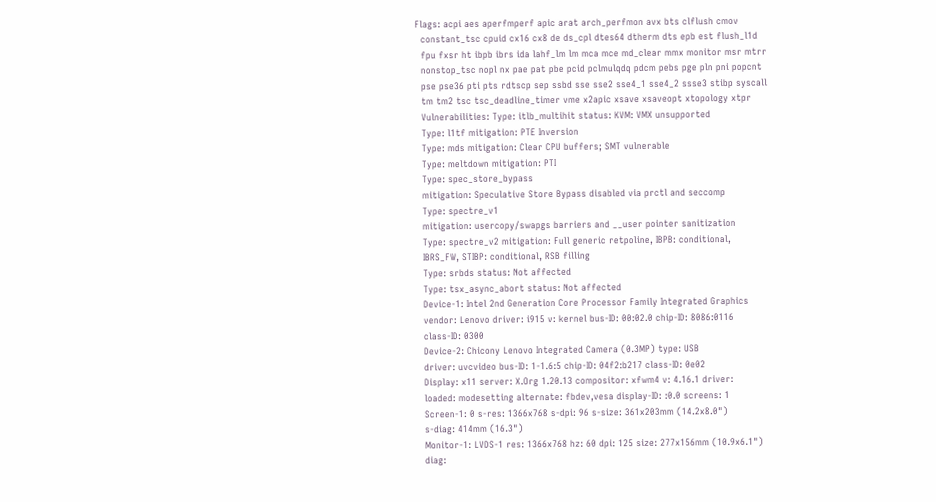Flags: acpi aes aperfmperf apic arat arch_perfmon avx bts clflush cmov
  constant_tsc cpuid cx16 cx8 de ds_cpl dtes64 dtherm dts epb est flush_l1d
  fpu fxsr ht ibpb ibrs ida lahf_lm lm mca mce md_clear mmx monitor msr mtrr
  nonstop_tsc nopl nx pae pat pbe pcid pclmulqdq pdcm pebs pge pln pni popcnt
  pse pse36 pti pts rdtscp sep ssbd sse sse2 sse4_1 sse4_2 ssse3 stibp syscall
  tm tm2 tsc tsc_deadline_timer vme x2apic xsave xsaveopt xtopology xtpr
  Vulnerabilities: Type: itlb_multihit status: KVM: VMX unsupported
  Type: l1tf mitigation: PTE Inversion
  Type: mds mitigation: Clear CPU buffers; SMT vulnerable
  Type: meltdown mitigation: PTI
  Type: spec_store_bypass
  mitigation: Speculative Store Bypass disabled via prctl and seccomp
  Type: spectre_v1
  mitigation: usercopy/swapgs barriers and __user pointer sanitization
  Type: spectre_v2 mitigation: Full generic retpoline, IBPB: conditional,
  IBRS_FW, STIBP: conditional, RSB filling
  Type: srbds status: Not affected
  Type: tsx_async_abort status: Not affected
  Device-1: Intel 2nd Generation Core Processor Family Integrated Graphics
  vendor: Lenovo driver: i915 v: kernel bus-ID: 00:02.0 chip-ID: 8086:0116
  class-ID: 0300
  Device-2: Chicony Lenovo Integrated Camera (0.3MP) type: USB
  driver: uvcvideo bus-ID: 1-1.6:5 chip-ID: 04f2:b217 class-ID: 0e02
  Display: x11 server: X.Org 1.20.13 compositor: xfwm4 v: 4.16.1 driver:
  loaded: modesetting alternate: fbdev,vesa display-ID: :0.0 screens: 1
  Screen-1: 0 s-res: 1366x768 s-dpi: 96 s-size: 361x203mm (14.2x8.0")
  s-diag: 414mm (16.3")
  Monitor-1: LVDS-1 res: 1366x768 hz: 60 dpi: 125 size: 277x156mm (10.9x6.1")
  diag: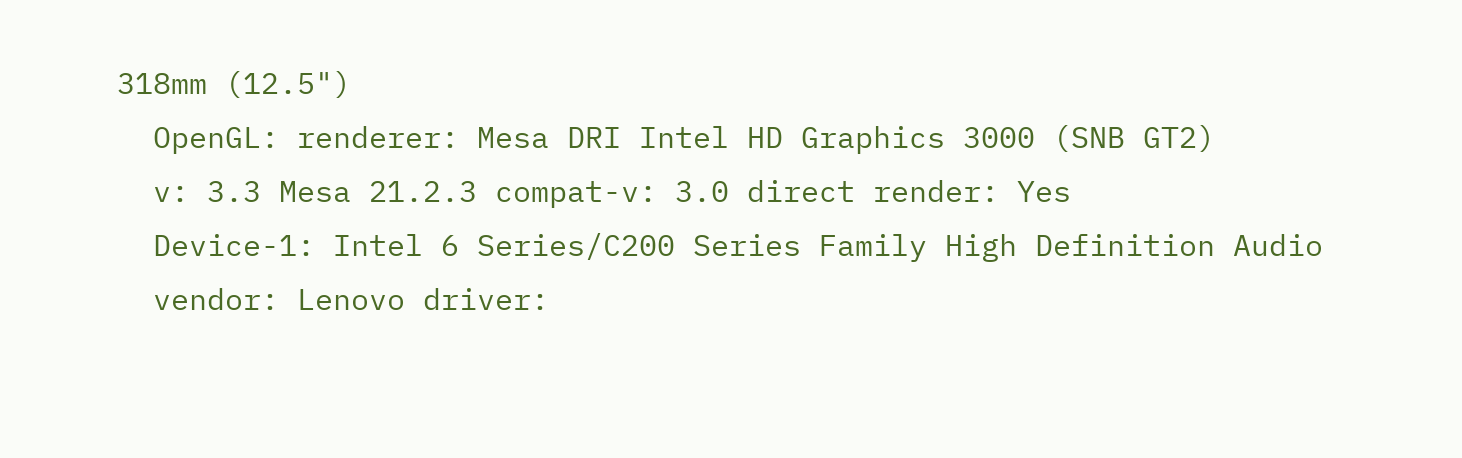318mm (12.5")
  OpenGL: renderer: Mesa DRI Intel HD Graphics 3000 (SNB GT2)
  v: 3.3 Mesa 21.2.3 compat-v: 3.0 direct render: Yes
  Device-1: Intel 6 Series/C200 Series Family High Definition Audio
  vendor: Lenovo driver: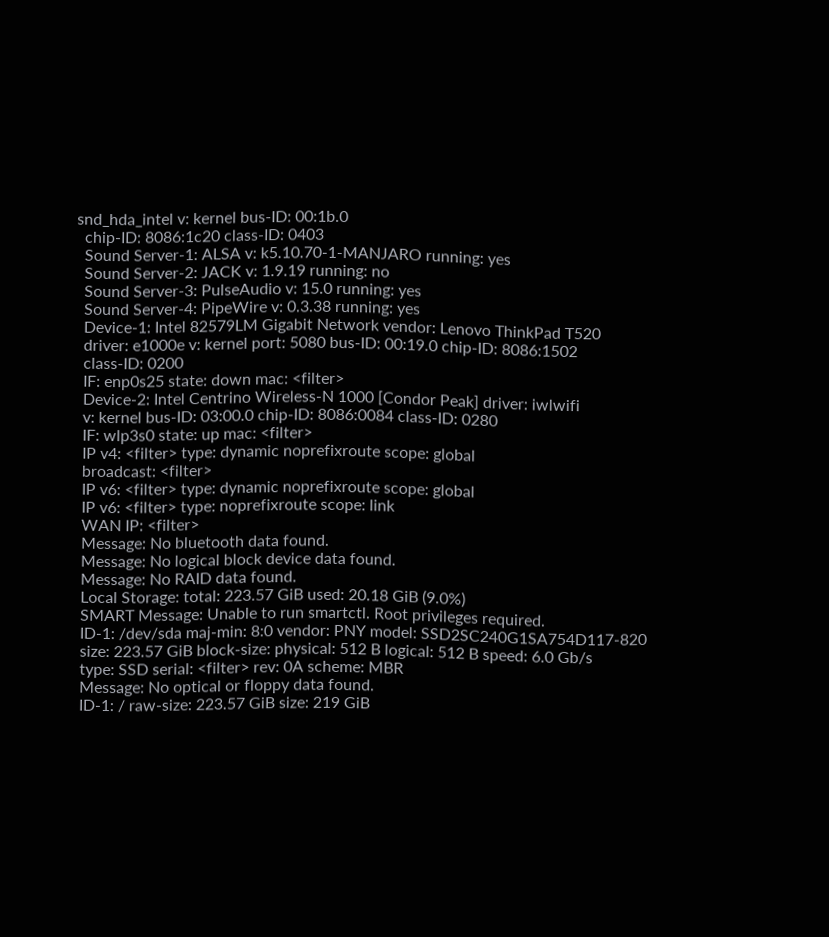snd_hda_intel v: kernel bus-ID: 00:1b.0
  chip-ID: 8086:1c20 class-ID: 0403
  Sound Server-1: ALSA v: k5.10.70-1-MANJARO running: yes
  Sound Server-2: JACK v: 1.9.19 running: no
  Sound Server-3: PulseAudio v: 15.0 running: yes
  Sound Server-4: PipeWire v: 0.3.38 running: yes
  Device-1: Intel 82579LM Gigabit Network vendor: Lenovo ThinkPad T520
  driver: e1000e v: kernel port: 5080 bus-ID: 00:19.0 chip-ID: 8086:1502
  class-ID: 0200
  IF: enp0s25 state: down mac: <filter>
  Device-2: Intel Centrino Wireless-N 1000 [Condor Peak] driver: iwlwifi
  v: kernel bus-ID: 03:00.0 chip-ID: 8086:0084 class-ID: 0280
  IF: wlp3s0 state: up mac: <filter>
  IP v4: <filter> type: dynamic noprefixroute scope: global
  broadcast: <filter>
  IP v6: <filter> type: dynamic noprefixroute scope: global
  IP v6: <filter> type: noprefixroute scope: link
  WAN IP: <filter>
  Message: No bluetooth data found.
  Message: No logical block device data found.
  Message: No RAID data found.
  Local Storage: total: 223.57 GiB used: 20.18 GiB (9.0%)
  SMART Message: Unable to run smartctl. Root privileges required.
  ID-1: /dev/sda maj-min: 8:0 vendor: PNY model: SSD2SC240G1SA754D117-820
  size: 223.57 GiB block-size: physical: 512 B logical: 512 B speed: 6.0 Gb/s
  type: SSD serial: <filter> rev: 0A scheme: MBR
  Message: No optical or floppy data found.
  ID-1: / raw-size: 223.57 GiB size: 219 GiB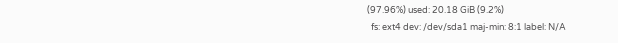(97.96%) used: 20.18 GiB (9.2%)
  fs: ext4 dev: /dev/sda1 maj-min: 8:1 label: N/A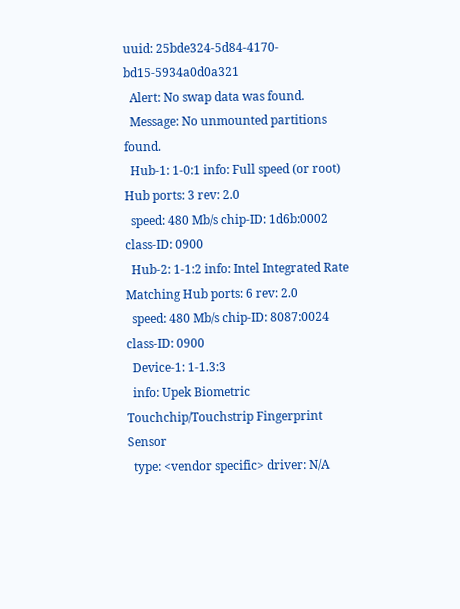uuid: 25bde324-5d84-4170-bd15-5934a0d0a321
  Alert: No swap data was found.
  Message: No unmounted partitions found.
  Hub-1: 1-0:1 info: Full speed (or root) Hub ports: 3 rev: 2.0
  speed: 480 Mb/s chip-ID: 1d6b:0002 class-ID: 0900
  Hub-2: 1-1:2 info: Intel Integrated Rate Matching Hub ports: 6 rev: 2.0
  speed: 480 Mb/s chip-ID: 8087:0024 class-ID: 0900
  Device-1: 1-1.3:3
  info: Upek Biometric Touchchip/Touchstrip Fingerprint Sensor
  type: <vendor specific> driver: N/A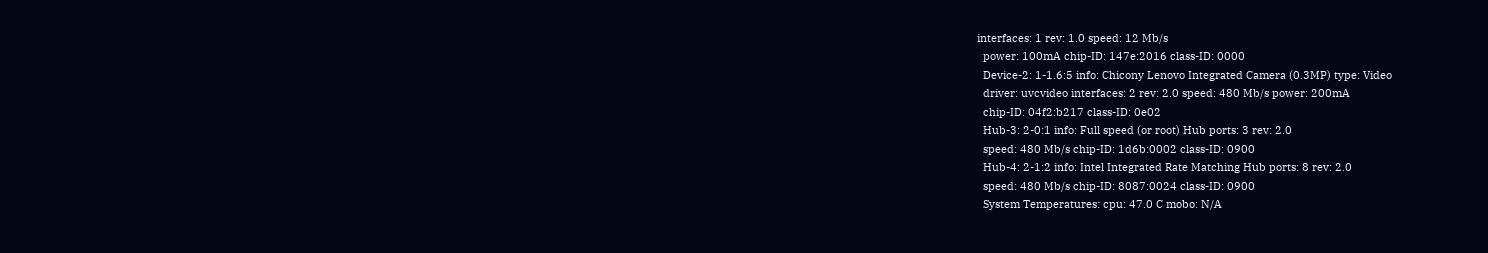interfaces: 1 rev: 1.0 speed: 12 Mb/s
  power: 100mA chip-ID: 147e:2016 class-ID: 0000
  Device-2: 1-1.6:5 info: Chicony Lenovo Integrated Camera (0.3MP) type: Video
  driver: uvcvideo interfaces: 2 rev: 2.0 speed: 480 Mb/s power: 200mA
  chip-ID: 04f2:b217 class-ID: 0e02
  Hub-3: 2-0:1 info: Full speed (or root) Hub ports: 3 rev: 2.0
  speed: 480 Mb/s chip-ID: 1d6b:0002 class-ID: 0900
  Hub-4: 2-1:2 info: Intel Integrated Rate Matching Hub ports: 8 rev: 2.0
  speed: 480 Mb/s chip-ID: 8087:0024 class-ID: 0900
  System Temperatures: cpu: 47.0 C mobo: N/A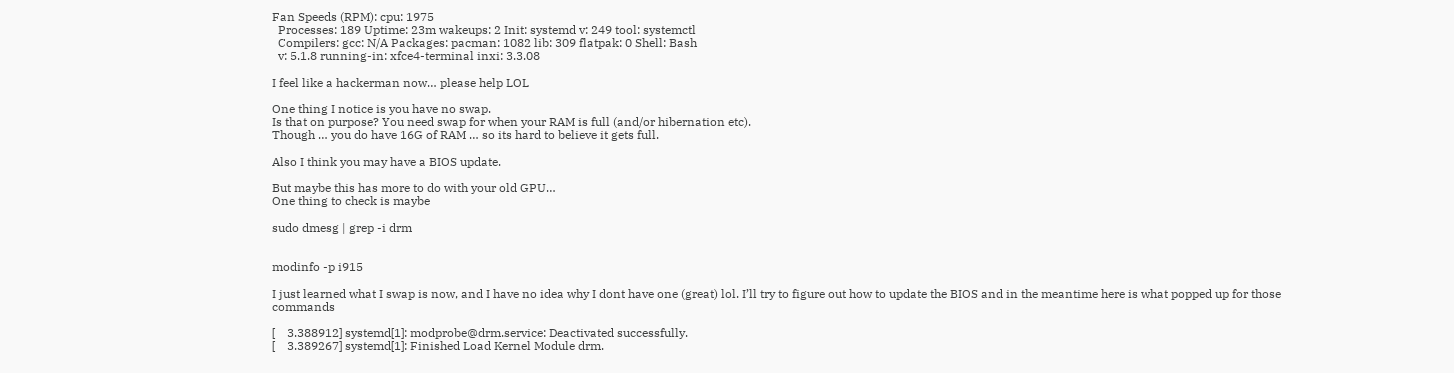Fan Speeds (RPM): cpu: 1975
  Processes: 189 Uptime: 23m wakeups: 2 Init: systemd v: 249 tool: systemctl
  Compilers: gcc: N/A Packages: pacman: 1082 lib: 309 flatpak: 0 Shell: Bash
  v: 5.1.8 running-in: xfce4-terminal inxi: 3.3.08

I feel like a hackerman now… please help LOL

One thing I notice is you have no swap.
Is that on purpose? You need swap for when your RAM is full (and/or hibernation etc).
Though … you do have 16G of RAM … so its hard to believe it gets full.

Also I think you may have a BIOS update.

But maybe this has more to do with your old GPU…
One thing to check is maybe

sudo dmesg | grep -i drm


modinfo -p i915

I just learned what I swap is now, and I have no idea why I dont have one (great) lol. I’ll try to figure out how to update the BIOS and in the meantime here is what popped up for those commands

[    3.388912] systemd[1]: modprobe@drm.service: Deactivated successfully.
[    3.389267] systemd[1]: Finished Load Kernel Module drm.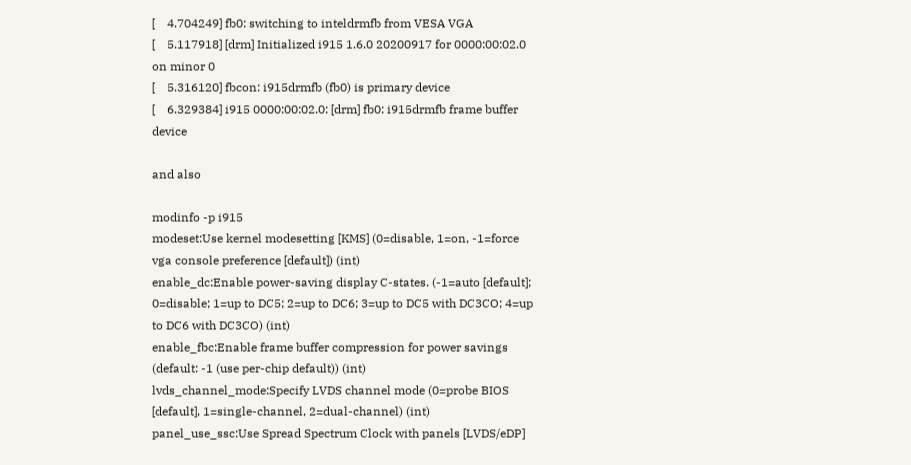[    4.704249] fb0: switching to inteldrmfb from VESA VGA
[    5.117918] [drm] Initialized i915 1.6.0 20200917 for 0000:00:02.0 on minor 0
[    5.316120] fbcon: i915drmfb (fb0) is primary device
[    6.329384] i915 0000:00:02.0: [drm] fb0: i915drmfb frame buffer device

and also

modinfo -p i915
modeset:Use kernel modesetting [KMS] (0=disable, 1=on, -1=force vga console preference [default]) (int)
enable_dc:Enable power-saving display C-states. (-1=auto [default]; 0=disable; 1=up to DC5; 2=up to DC6; 3=up to DC5 with DC3CO; 4=up to DC6 with DC3CO) (int)
enable_fbc:Enable frame buffer compression for power savings (default: -1 (use per-chip default)) (int)
lvds_channel_mode:Specify LVDS channel mode (0=probe BIOS [default], 1=single-channel, 2=dual-channel) (int)
panel_use_ssc:Use Spread Spectrum Clock with panels [LVDS/eDP]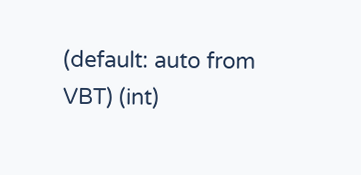(default: auto from VBT) (int)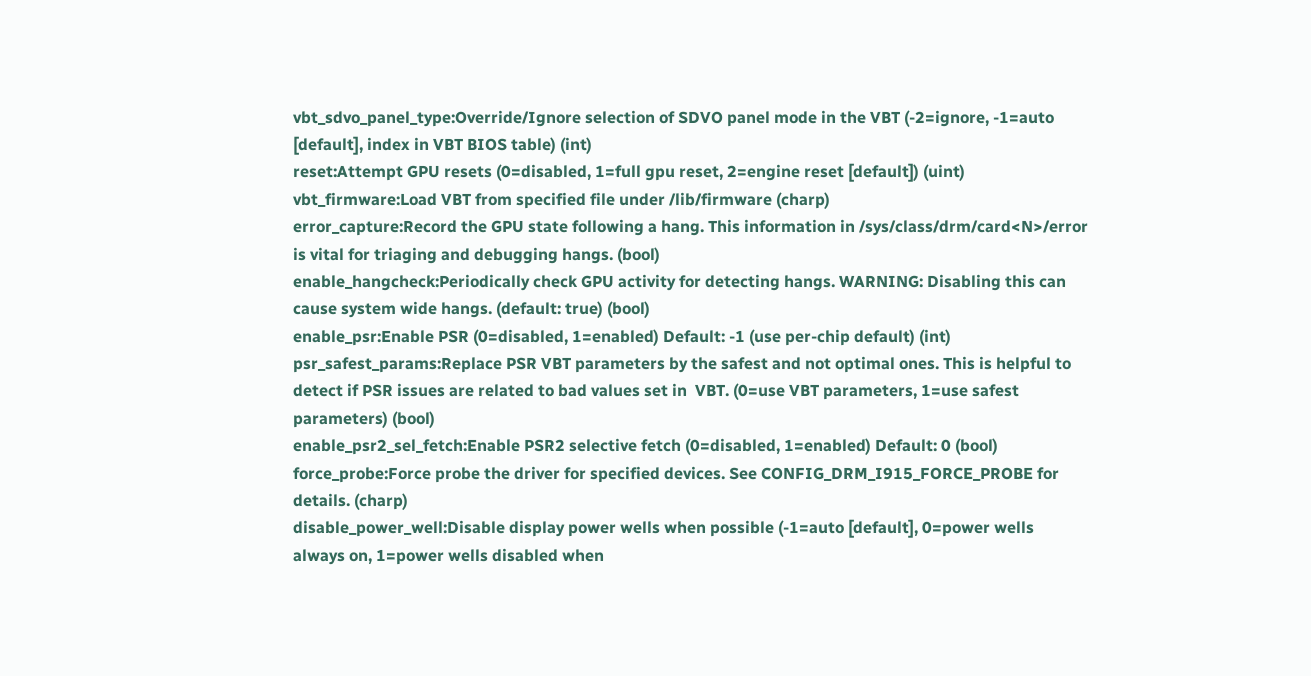vbt_sdvo_panel_type:Override/Ignore selection of SDVO panel mode in the VBT (-2=ignore, -1=auto [default], index in VBT BIOS table) (int)
reset:Attempt GPU resets (0=disabled, 1=full gpu reset, 2=engine reset [default]) (uint)
vbt_firmware:Load VBT from specified file under /lib/firmware (charp)
error_capture:Record the GPU state following a hang. This information in /sys/class/drm/card<N>/error is vital for triaging and debugging hangs. (bool)
enable_hangcheck:Periodically check GPU activity for detecting hangs. WARNING: Disabling this can cause system wide hangs. (default: true) (bool)
enable_psr:Enable PSR (0=disabled, 1=enabled) Default: -1 (use per-chip default) (int)
psr_safest_params:Replace PSR VBT parameters by the safest and not optimal ones. This is helpful to detect if PSR issues are related to bad values set in  VBT. (0=use VBT parameters, 1=use safest parameters) (bool)
enable_psr2_sel_fetch:Enable PSR2 selective fetch (0=disabled, 1=enabled) Default: 0 (bool)
force_probe:Force probe the driver for specified devices. See CONFIG_DRM_I915_FORCE_PROBE for details. (charp)
disable_power_well:Disable display power wells when possible (-1=auto [default], 0=power wells always on, 1=power wells disabled when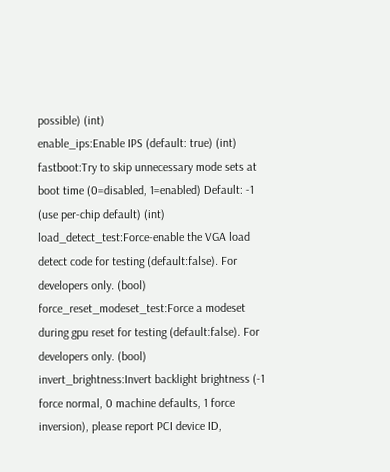possible) (int)
enable_ips:Enable IPS (default: true) (int)
fastboot:Try to skip unnecessary mode sets at boot time (0=disabled, 1=enabled) Default: -1 (use per-chip default) (int)
load_detect_test:Force-enable the VGA load detect code for testing (default:false). For developers only. (bool)
force_reset_modeset_test:Force a modeset during gpu reset for testing (default:false). For developers only. (bool)
invert_brightness:Invert backlight brightness (-1 force normal, 0 machine defaults, 1 force inversion), please report PCI device ID,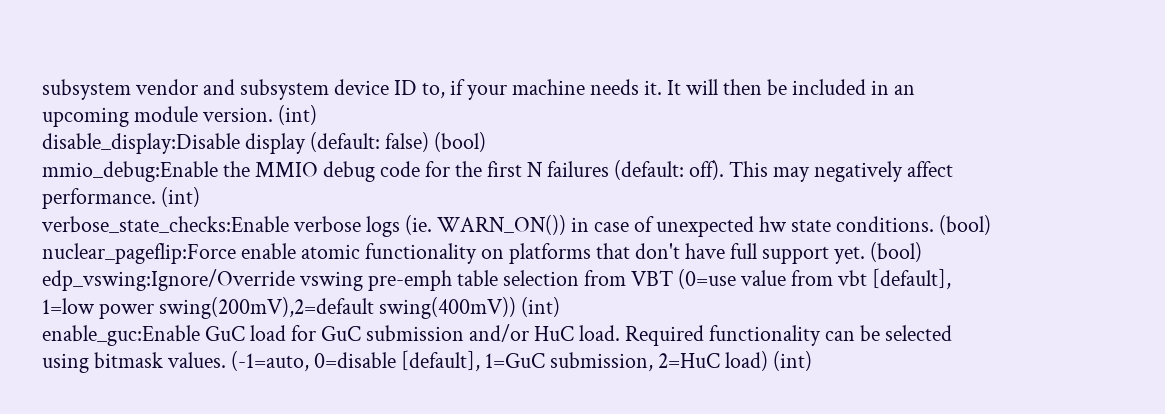subsystem vendor and subsystem device ID to, if your machine needs it. It will then be included in an upcoming module version. (int)
disable_display:Disable display (default: false) (bool)
mmio_debug:Enable the MMIO debug code for the first N failures (default: off). This may negatively affect performance. (int)
verbose_state_checks:Enable verbose logs (ie. WARN_ON()) in case of unexpected hw state conditions. (bool)
nuclear_pageflip:Force enable atomic functionality on platforms that don't have full support yet. (bool)
edp_vswing:Ignore/Override vswing pre-emph table selection from VBT (0=use value from vbt [default], 1=low power swing(200mV),2=default swing(400mV)) (int)
enable_guc:Enable GuC load for GuC submission and/or HuC load. Required functionality can be selected using bitmask values. (-1=auto, 0=disable [default], 1=GuC submission, 2=HuC load) (int)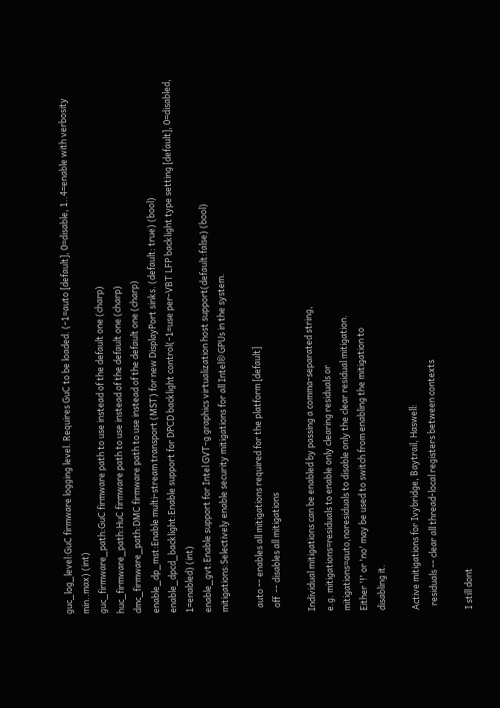guc_log_level:GuC firmware logging level. Requires GuC to be loaded. (-1=auto [default], 0=disable, 1..4=enable with verbosity min..max) (int)
guc_firmware_path:GuC firmware path to use instead of the default one (charp)
huc_firmware_path:HuC firmware path to use instead of the default one (charp)
dmc_firmware_path:DMC firmware path to use instead of the default one (charp)
enable_dp_mst:Enable multi-stream transport (MST) for new DisplayPort sinks. (default: true) (bool)
enable_dpcd_backlight:Enable support for DPCD backlight control(-1=use per-VBT LFP backlight type setting [default], 0=disabled, 1=enabled) (int)
enable_gvt:Enable support for Intel GVT-g graphics virtualization host support(default:false) (bool)
mitigations:Selectively enable security mitigations for all Intel® GPUs in the system.

  auto -- enables all mitigations required for the platform [default]
  off  -- disables all mitigations

Individual mitigations can be enabled by passing a comma-separated string,
e.g. mitigations=residuals to enable only clearing residuals or
mitigations=auto,noresiduals to disable only the clear residual mitigation.
Either '!' or 'no' may be used to switch from enabling the mitigation to
disabling it.

Active mitigations for Ivybridge, Baytrail, Haswell:
  residuals -- clear all thread-local registers between contexts

I still dont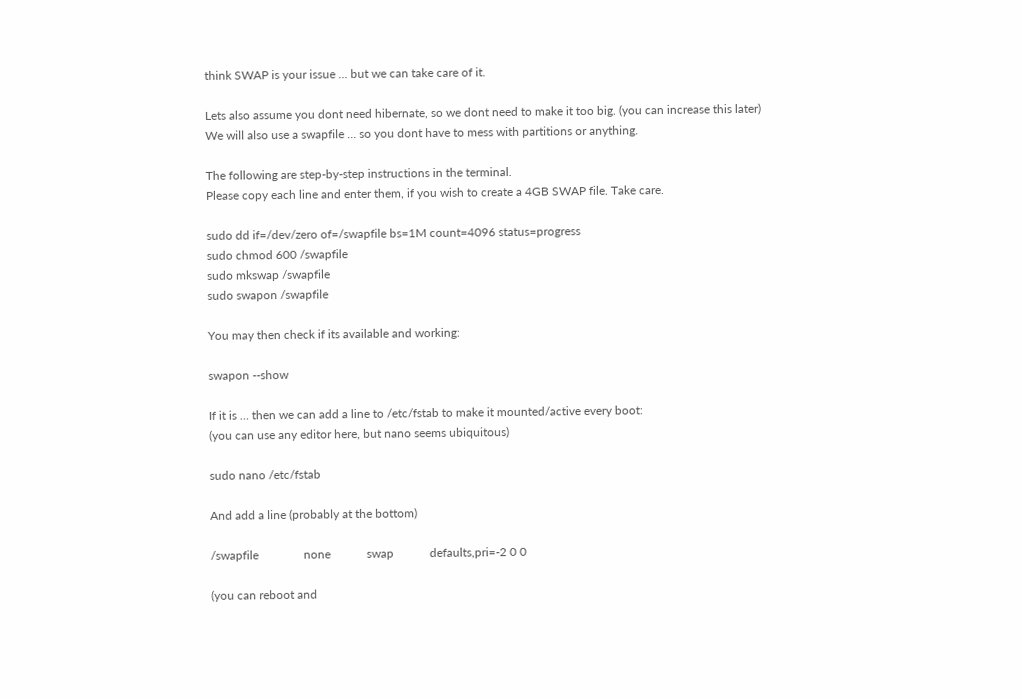think SWAP is your issue … but we can take care of it.

Lets also assume you dont need hibernate, so we dont need to make it too big. (you can increase this later)
We will also use a swapfile … so you dont have to mess with partitions or anything.

The following are step-by-step instructions in the terminal.
Please copy each line and enter them, if you wish to create a 4GB SWAP file. Take care.

sudo dd if=/dev/zero of=/swapfile bs=1M count=4096 status=progress
sudo chmod 600 /swapfile
sudo mkswap /swapfile
sudo swapon /swapfile

You may then check if its available and working:

swapon --show

If it is … then we can add a line to /etc/fstab to make it mounted/active every boot:
(you can use any editor here, but nano seems ubiquitous)

sudo nano /etc/fstab

And add a line (probably at the bottom)

/swapfile               none            swap            defaults,pri=-2 0 0

(you can reboot and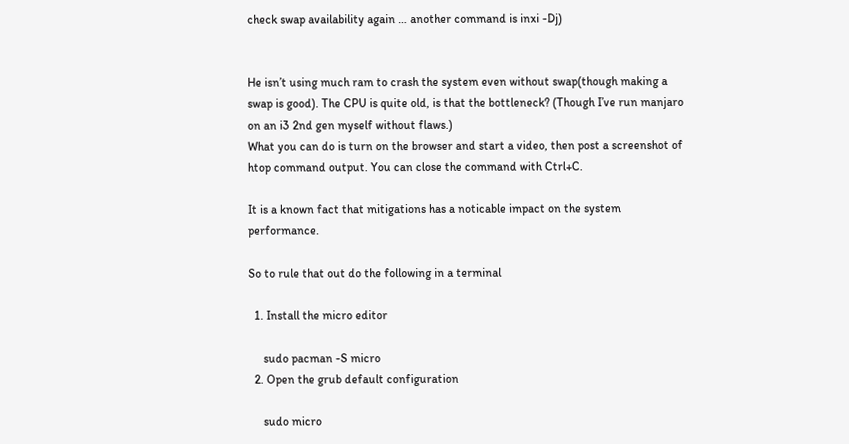check swap availability again … another command is inxi -Dj)


He isn’t using much ram to crash the system even without swap(though making a swap is good). The CPU is quite old, is that the bottleneck? (Though I’ve run manjaro on an i3 2nd gen myself without flaws.)
What you can do is turn on the browser and start a video, then post a screenshot of htop command output. You can close the command with Ctrl+C.

It is a known fact that mitigations has a noticable impact on the system performance.

So to rule that out do the following in a terminal

  1. Install the micro editor

     sudo pacman -S micro
  2. Open the grub default configuration

     sudo micro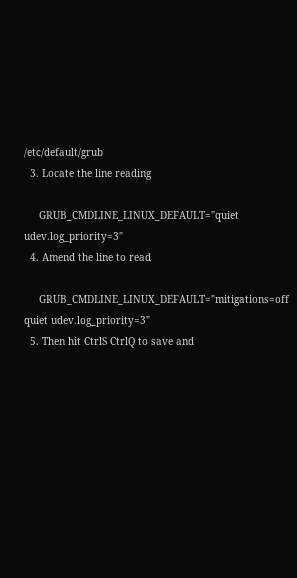/etc/default/grub
  3. Locate the line reading

     GRUB_CMDLINE_LINUX_DEFAULT="quiet udev.log_priority=3"
  4. Amend the line to read

     GRUB_CMDLINE_LINUX_DEFAULT="mitigations=off quiet udev.log_priority=3"
  5. Then hit CtrlS CtrlQ to save and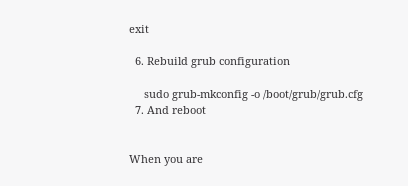exit

  6. Rebuild grub configuration

     sudo grub-mkconfig -o /boot/grub/grub.cfg
  7. And reboot


When you are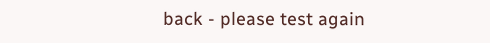back - please test again